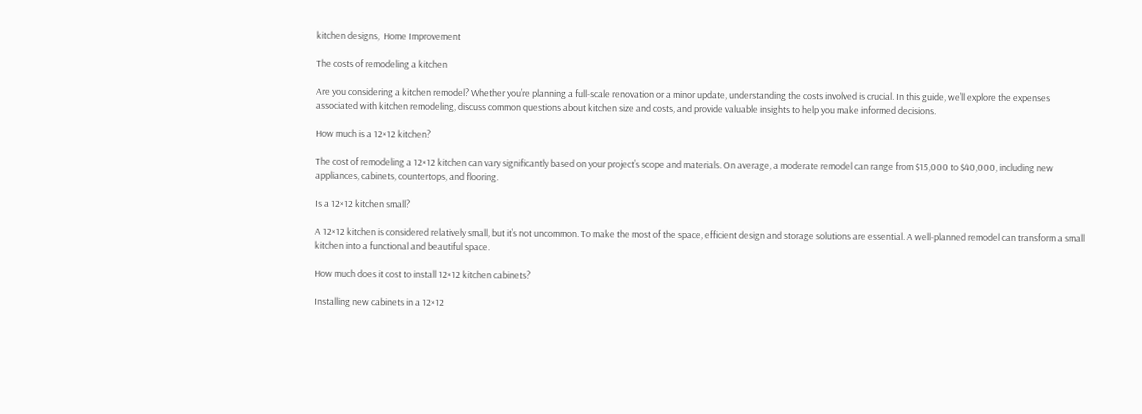kitchen designs,  Home Improvement

The costs of remodeling a kitchen

Are you considering a kitchen remodel? Whether you’re planning a full-scale renovation or a minor update, understanding the costs involved is crucial. In this guide, we’ll explore the expenses associated with kitchen remodeling, discuss common questions about kitchen size and costs, and provide valuable insights to help you make informed decisions.

How much is a 12×12 kitchen?

The cost of remodeling a 12×12 kitchen can vary significantly based on your project’s scope and materials. On average, a moderate remodel can range from $15,000 to $40,000, including new appliances, cabinets, countertops, and flooring.

Is a 12×12 kitchen small?

A 12×12 kitchen is considered relatively small, but it’s not uncommon. To make the most of the space, efficient design and storage solutions are essential. A well-planned remodel can transform a small kitchen into a functional and beautiful space.

How much does it cost to install 12×12 kitchen cabinets?

Installing new cabinets in a 12×12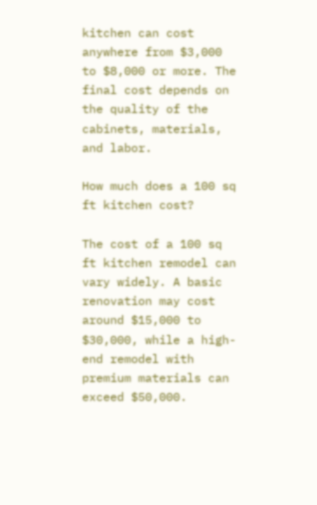kitchen can cost anywhere from $3,000 to $8,000 or more. The final cost depends on the quality of the cabinets, materials, and labor.

How much does a 100 sq ft kitchen cost?

The cost of a 100 sq ft kitchen remodel can vary widely. A basic renovation may cost around $15,000 to $30,000, while a high-end remodel with premium materials can exceed $50,000.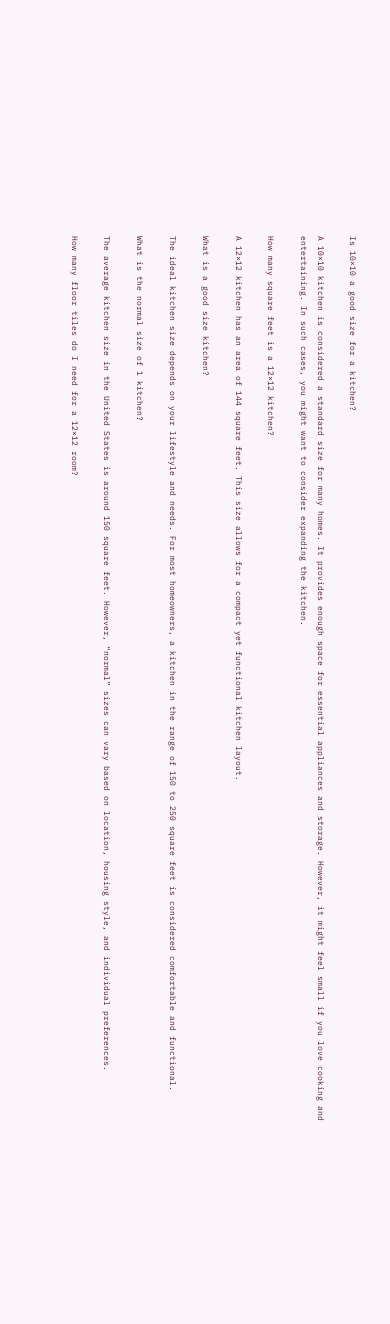Is 10×10 a good size for a kitchen?

A 10×10 kitchen is considered a standard size for many homes. It provides enough space for essential appliances and storage. However, it might feel small if you love cooking and entertaining. In such cases, you might want to consider expanding the kitchen.

How many square feet is a 12×12 kitchen?

A 12×12 kitchen has an area of 144 square feet. This size allows for a compact yet functional kitchen layout.

What is a good size kitchen?

The ideal kitchen size depends on your lifestyle and needs. For most homeowners, a kitchen in the range of 150 to 250 square feet is considered comfortable and functional.

What is the normal size of 1 kitchen?

The average kitchen size in the United States is around 150 square feet. However, “normal” sizes can vary based on location, housing style, and individual preferences.

How many floor tiles do I need for a 12×12 room?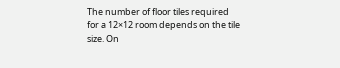The number of floor tiles required for a 12×12 room depends on the tile size. On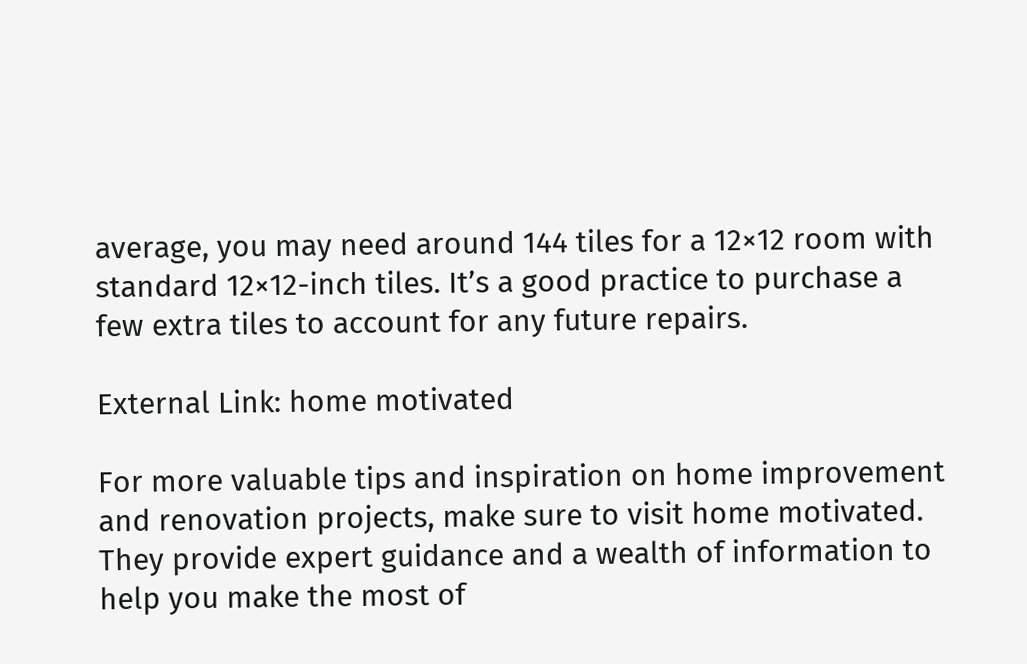average, you may need around 144 tiles for a 12×12 room with standard 12×12-inch tiles. It’s a good practice to purchase a few extra tiles to account for any future repairs.

External Link: home motivated

For more valuable tips and inspiration on home improvement and renovation projects, make sure to visit home motivated. They provide expert guidance and a wealth of information to help you make the most of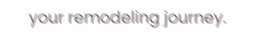your remodeling journey.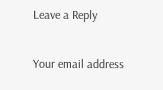Leave a Reply

Your email address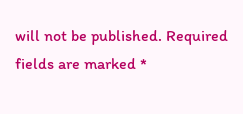will not be published. Required fields are marked *